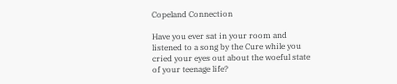Copeland Connection

Have you ever sat in your room and listened to a song by the Cure while you cried your eyes out about the woeful state of your teenage life?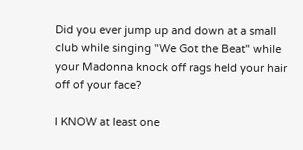Did you ever jump up and down at a small club while singing "We Got the Beat" while your Madonna knock off rags held your hair off of your face?

I KNOW at least one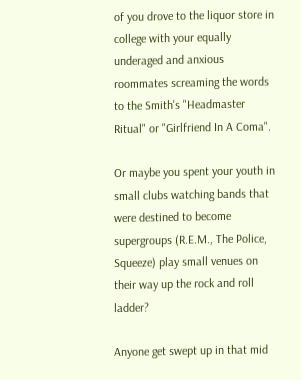of you drove to the liquor store in college with your equally underaged and anxious roommates screaming the words to the Smith's "Headmaster Ritual" or "Girlfriend In A Coma".

Or maybe you spent your youth in small clubs watching bands that were destined to become supergroups (R.E.M., The Police, Squeeze) play small venues on their way up the rock and roll ladder?

Anyone get swept up in that mid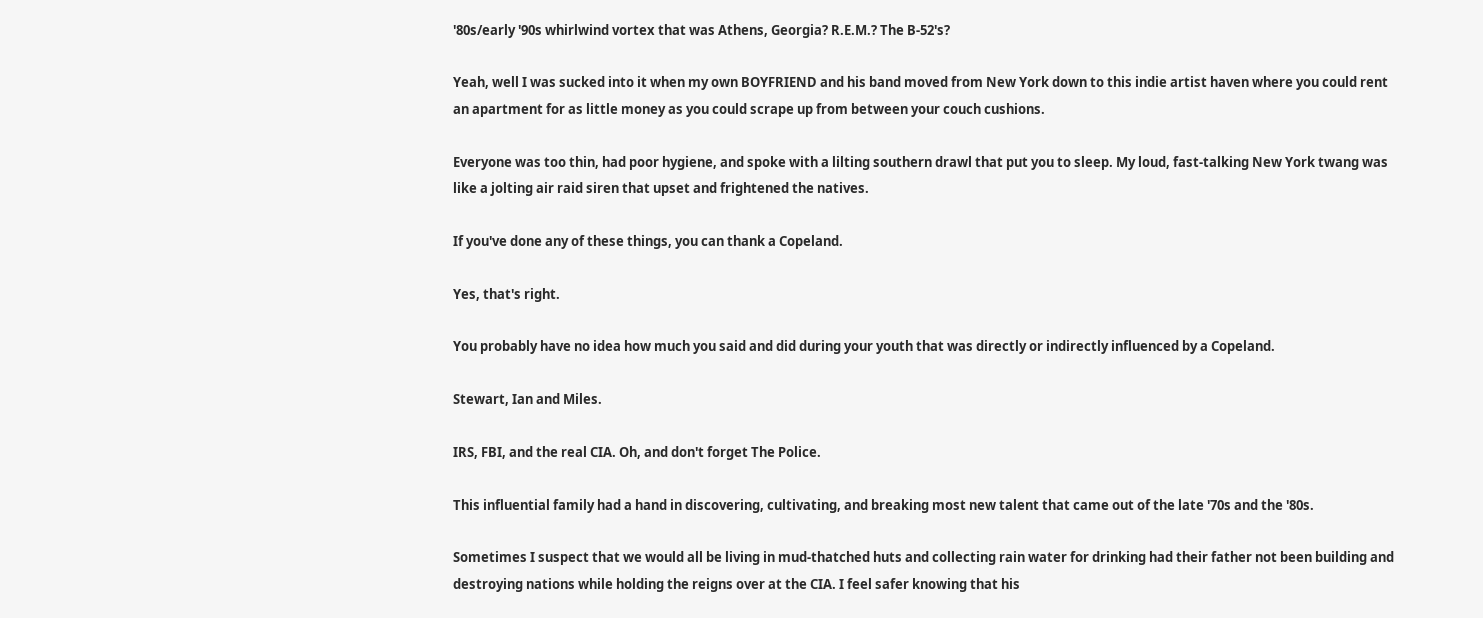'80s/early '90s whirlwind vortex that was Athens, Georgia? R.E.M.? The B-52's?

Yeah, well I was sucked into it when my own BOYFRIEND and his band moved from New York down to this indie artist haven where you could rent an apartment for as little money as you could scrape up from between your couch cushions.

Everyone was too thin, had poor hygiene, and spoke with a lilting southern drawl that put you to sleep. My loud, fast-talking New York twang was like a jolting air raid siren that upset and frightened the natives.

If you've done any of these things, you can thank a Copeland.

Yes, that's right.

You probably have no idea how much you said and did during your youth that was directly or indirectly influenced by a Copeland.

Stewart, Ian and Miles.

IRS, FBI, and the real CIA. Oh, and don't forget The Police.

This influential family had a hand in discovering, cultivating, and breaking most new talent that came out of the late '70s and the '80s.

Sometimes I suspect that we would all be living in mud-thatched huts and collecting rain water for drinking had their father not been building and destroying nations while holding the reigns over at the CIA. I feel safer knowing that his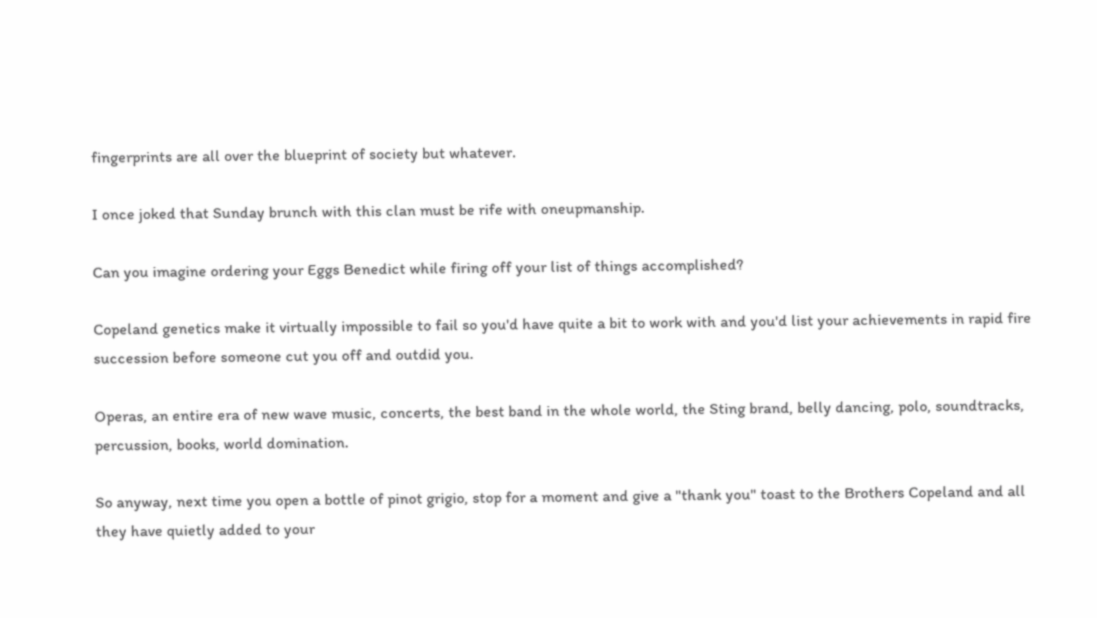fingerprints are all over the blueprint of society but whatever.

I once joked that Sunday brunch with this clan must be rife with oneupmanship.

Can you imagine ordering your Eggs Benedict while firing off your list of things accomplished?

Copeland genetics make it virtually impossible to fail so you'd have quite a bit to work with and you'd list your achievements in rapid fire succession before someone cut you off and outdid you.

Operas, an entire era of new wave music, concerts, the best band in the whole world, the Sting brand, belly dancing, polo, soundtracks, percussion, books, world domination.

So anyway, next time you open a bottle of pinot grigio, stop for a moment and give a "thank you" toast to the Brothers Copeland and all they have quietly added to your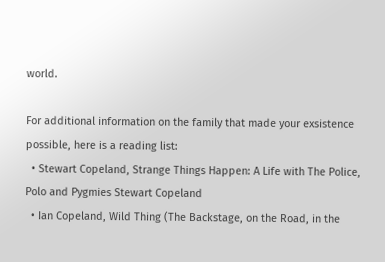world.

For additional information on the family that made your exsistence possible, here is a reading list:
  • Stewart Copeland, Strange Things Happen: A Life with The Police, Polo and Pygmies Stewart Copeland
  • Ian Copeland, Wild Thing (The Backstage, on the Road, in the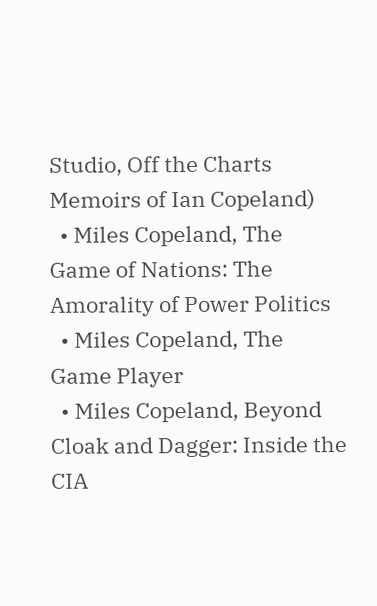Studio, Off the Charts Memoirs of Ian Copeland)
  • Miles Copeland, The Game of Nations: The Amorality of Power Politics
  • Miles Copeland, The Game Player
  • Miles Copeland, Beyond Cloak and Dagger: Inside the CIA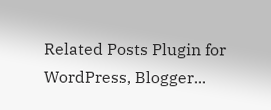Related Posts Plugin for WordPress, Blogger...